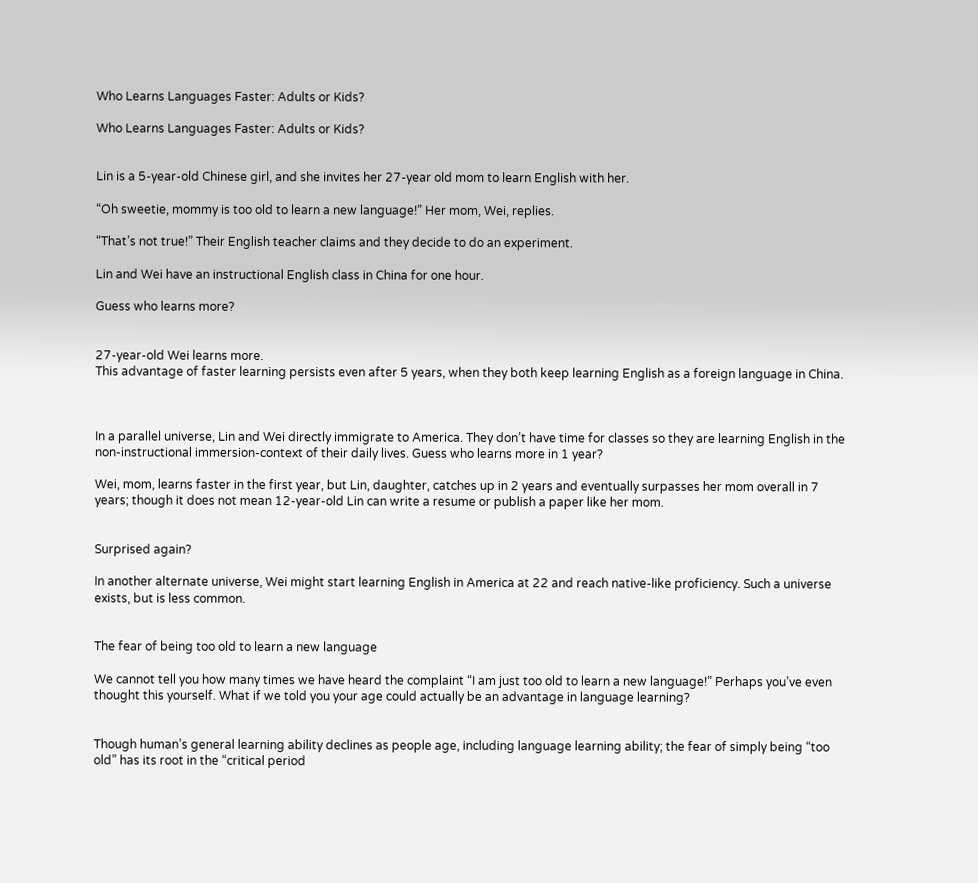Who Learns Languages Faster: Adults or Kids?

Who Learns Languages Faster: Adults or Kids?


Lin is a 5-year-old Chinese girl, and she invites her 27-year old mom to learn English with her.

“Oh sweetie, mommy is too old to learn a new language!” Her mom, Wei, replies.

“That’s not true!” Their English teacher claims and they decide to do an experiment.

Lin and Wei have an instructional English class in China for one hour.

Guess who learns more?


27-year-old Wei learns more.
This advantage of faster learning persists even after 5 years, when they both keep learning English as a foreign language in China.



In a parallel universe, Lin and Wei directly immigrate to America. They don’t have time for classes so they are learning English in the non-instructional immersion-context of their daily lives. Guess who learns more in 1 year?

Wei, mom, learns faster in the first year, but Lin, daughter, catches up in 2 years and eventually surpasses her mom overall in 7 years; though it does not mean 12-year-old Lin can write a resume or publish a paper like her mom.


Surprised again?

In another alternate universe, Wei might start learning English in America at 22 and reach native-like proficiency. Such a universe exists, but is less common.


The fear of being too old to learn a new language

We cannot tell you how many times we have heard the complaint “I am just too old to learn a new language!” Perhaps you’ve even thought this yourself. What if we told you your age could actually be an advantage in language learning?


Though human’s general learning ability declines as people age, including language learning ability; the fear of simply being “too old” has its root in the “critical period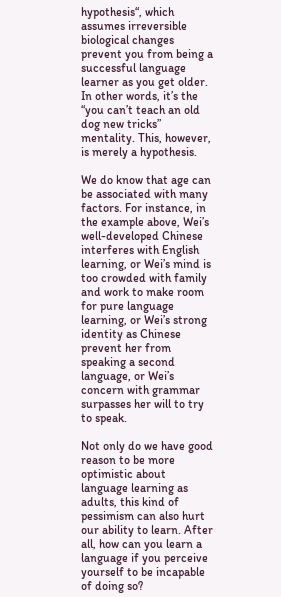hypothesis“, which assumes irreversible biological changes prevent you from being a successful language learner as you get older. In other words, it’s the “you can’t teach an old dog new tricks” mentality. This, however, is merely a hypothesis.

We do know that age can be associated with many factors. For instance, in the example above, Wei’s well-developed Chinese interferes with English learning, or Wei’s mind is too crowded with family and work to make room for pure language learning, or Wei’s strong identity as Chinese prevent her from speaking a second language, or Wei’s concern with grammar surpasses her will to try to speak.

Not only do we have good reason to be more optimistic about language learning as adults, this kind of pessimism can also hurt our ability to learn. After all, how can you learn a language if you perceive yourself to be incapable of doing so?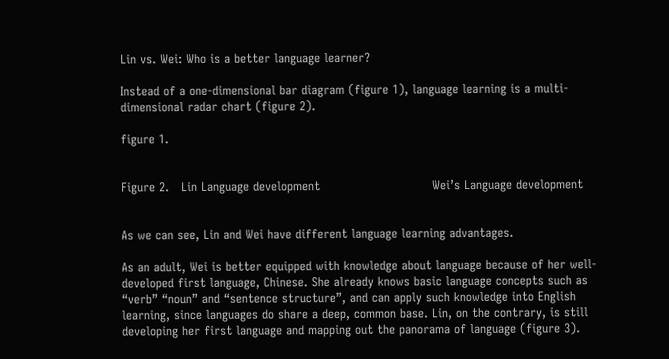Lin vs. Wei: Who is a better language learner?

Instead of a one-dimensional bar diagram (figure 1), language learning is a multi-dimensional radar chart (figure 2).

figure 1.


Figure 2.   Lin Language development                            Wei’s Language development


As we can see, Lin and Wei have different language learning advantages.

As an adult, Wei is better equipped with knowledge about language because of her well-developed first language, Chinese. She already knows basic language concepts such as “verb” “noun” and “sentence structure”, and can apply such knowledge into English learning, since languages do share a deep, common base. Lin, on the contrary, is still developing her first language and mapping out the panorama of language (figure 3).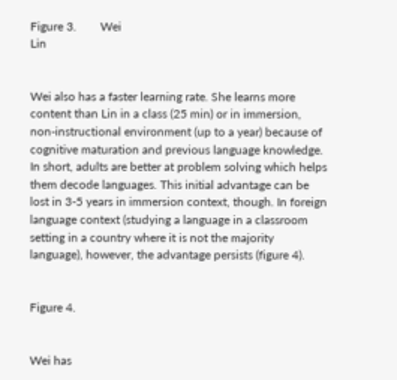Figure 3.        Wei                                                                                            Lin


Wei also has a faster learning rate. She learns more content than Lin in a class (25 min) or in immersion, non-instructional environment (up to a year) because of cognitive maturation and previous language knowledge. In short, adults are better at problem solving which helps them decode languages. This initial advantage can be lost in 3-5 years in immersion context, though. In foreign language context (studying a language in a classroom setting in a country where it is not the majority language), however, the advantage persists (figure 4).


Figure 4.


Wei has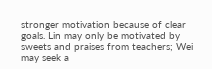stronger motivation because of clear goals. Lin may only be motivated by sweets and praises from teachers; Wei may seek a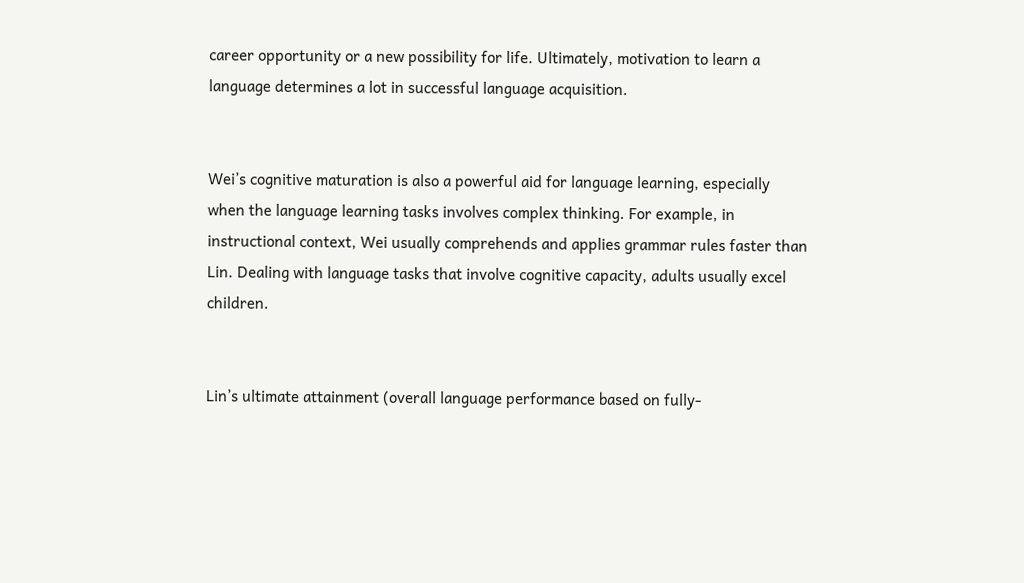career opportunity or a new possibility for life. Ultimately, motivation to learn a language determines a lot in successful language acquisition.


Wei’s cognitive maturation is also a powerful aid for language learning, especially when the language learning tasks involves complex thinking. For example, in instructional context, Wei usually comprehends and applies grammar rules faster than Lin. Dealing with language tasks that involve cognitive capacity, adults usually excel children.


Lin’s ultimate attainment (overall language performance based on fully-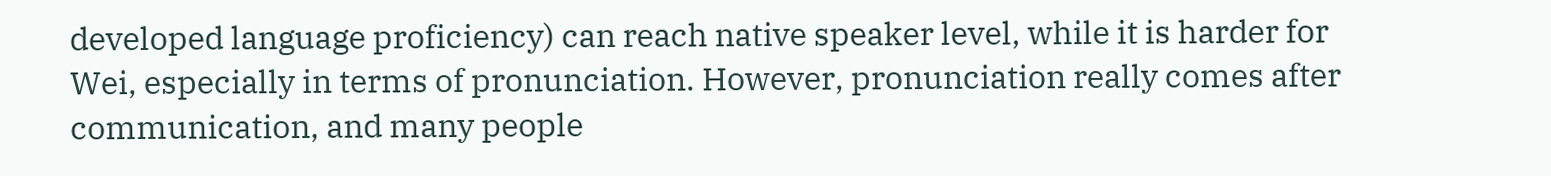developed language proficiency) can reach native speaker level, while it is harder for Wei, especially in terms of pronunciation. However, pronunciation really comes after communication, and many people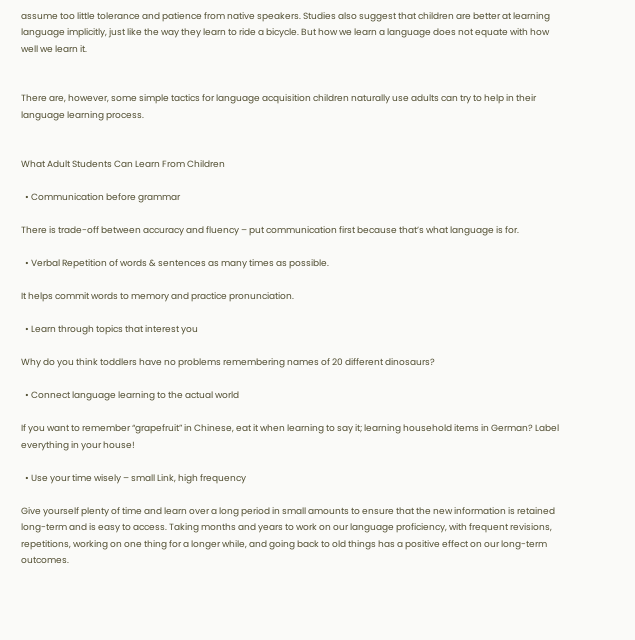assume too little tolerance and patience from native speakers. Studies also suggest that children are better at learning language implicitly, just like the way they learn to ride a bicycle. But how we learn a language does not equate with how well we learn it.


There are, however, some simple tactics for language acquisition children naturally use adults can try to help in their language learning process.


What Adult Students Can Learn From Children

  • Communication before grammar

There is trade-off between accuracy and fluency – put communication first because that’s what language is for.

  • Verbal Repetition of words & sentences as many times as possible.

It helps commit words to memory and practice pronunciation.

  • Learn through topics that interest you

Why do you think toddlers have no problems remembering names of 20 different dinosaurs?

  • Connect language learning to the actual world

If you want to remember “grapefruit” in Chinese, eat it when learning to say it; learning household items in German? Label everything in your house!

  • Use your time wisely – small Link, high frequency

Give yourself plenty of time and learn over a long period in small amounts to ensure that the new information is retained long-term and is easy to access. Taking months and years to work on our language proficiency, with frequent revisions, repetitions, working on one thing for a longer while, and going back to old things has a positive effect on our long-term outcomes.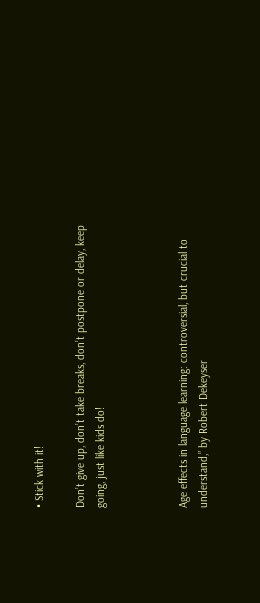• Stick with it!

Don’t give up, don’t take breaks, don’t postpone or delay, keep going, just like kids do!



Age effects in language learning: controversial, but crucial to understand,” by Robert Dekeyser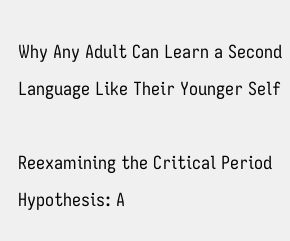Why Any Adult Can Learn a Second Language Like Their Younger Self

Reexamining the Critical Period Hypothesis: A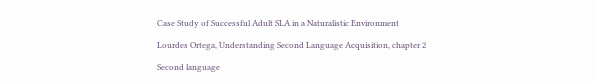Case Study of Successful Adult SLA in a Naturalistic Environment

Lourdes Ortega, Understanding Second Language Acquisition, chapter 2

Second language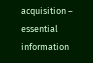acquisition – essential information